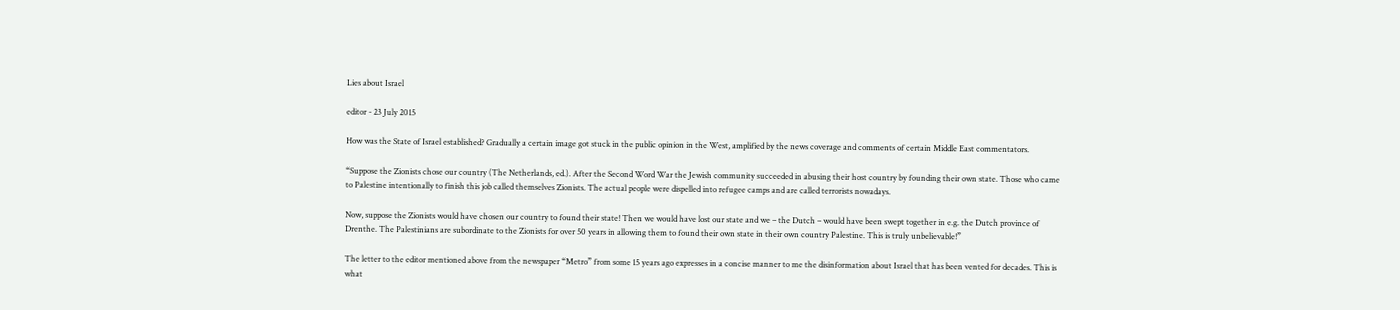Lies about Israel

editor - 23 July 2015

How was the State of Israel established? Gradually a certain image got stuck in the public opinion in the West, amplified by the news coverage and comments of certain Middle East commentators.

“Suppose the Zionists chose our country (The Netherlands, ed.). After the Second Word War the Jewish community succeeded in abusing their host country by founding their own state. Those who came to Palestine intentionally to finish this job called themselves Zionists. The actual people were dispelled into refugee camps and are called terrorists nowadays.

Now, suppose the Zionists would have chosen our country to found their state! Then we would have lost our state and we – the Dutch – would have been swept together in e.g. the Dutch province of Drenthe. The Palestinians are subordinate to the Zionists for over 50 years in allowing them to found their own state in their own country Palestine. This is truly unbelievable!”

The letter to the editor mentioned above from the newspaper “Metro” from some 15 years ago expresses in a concise manner to me the disinformation about Israel that has been vented for decades. This is what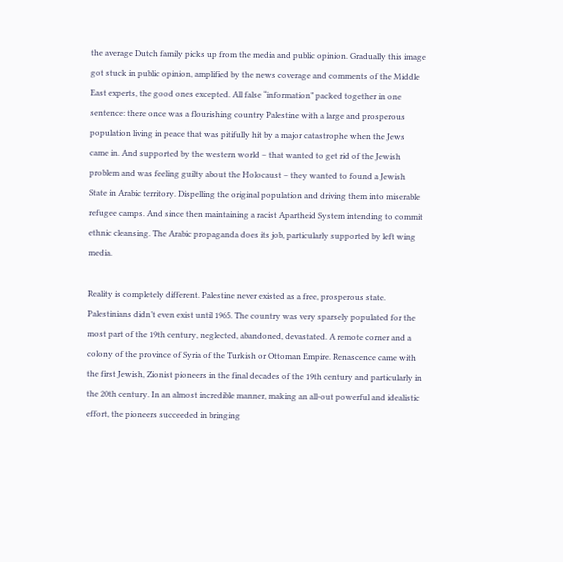the average Dutch family picks up from the media and public opinion. Gradually this image got stuck in public opinion, amplified by the news coverage and comments of the Middle East experts, the good ones excepted. All false “information” packed together in one sentence: there once was a flourishing country Palestine with a large and prosperous population living in peace that was pitifully hit by a major catastrophe when the Jews came in. And supported by the western world – that wanted to get rid of the Jewish problem and was feeling guilty about the Holocaust – they wanted to found a Jewish State in Arabic territory. Dispelling the original population and driving them into miserable refugee camps. And since then maintaining a racist Apartheid System intending to commit ethnic cleansing. The Arabic propaganda does its job, particularly supported by left wing media.

Reality is completely different. Palestine never existed as a free, prosperous state. Palestinians didn’t even exist until 1965. The country was very sparsely populated for the most part of the 19th century, neglected, abandoned, devastated. A remote corner and a colony of the province of Syria of the Turkish or Ottoman Empire. Renascence came with the first Jewish, Zionist pioneers in the final decades of the 19th century and particularly in the 20th century. In an almost incredible manner, making an all-out powerful and idealistic effort, the pioneers succeeded in bringing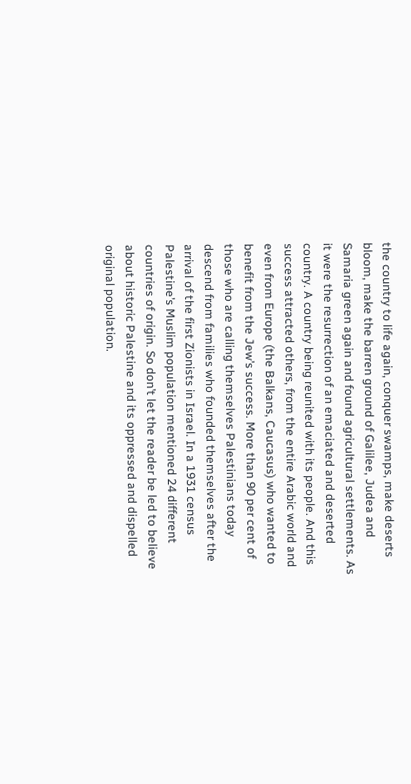the country to life again, conquer swamps, make deserts bloom, make the barren ground of Galilee, Judea and Samaria green again and found agricultural settlements. As it were the resurrection of an emaciated and deserted country. A country being reunited with its people. And this success attracted others, from the entire Arabic world and even from Europe (the Balkans, Caucasus) who wanted to benefit from the Jew’s success. More than 90 per cent of those who are calling themselves Palestinians today descend from families who founded themselves after the arrival of the first Zionists in Israel. In a 1931 census Palestine’s Muslim population mentioned 24 different countries of origin. So don’t let the reader be led to believe about historic Palestine and its oppressed and dispelled original population.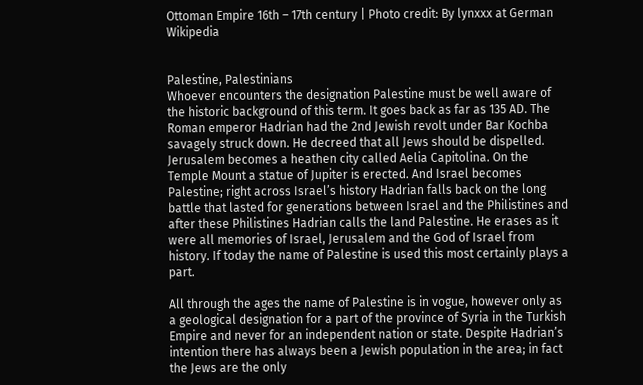Ottoman Empire 16th – 17th century | Photo credit: By lynxxx at German Wikipedia


Palestine, Palestinians
Whoever encounters the designation Palestine must be well aware of the historic background of this term. It goes back as far as 135 AD. The Roman emperor Hadrian had the 2nd Jewish revolt under Bar Kochba savagely struck down. He decreed that all Jews should be dispelled. Jerusalem becomes a heathen city called Aelia Capitolina. On the Temple Mount a statue of Jupiter is erected. And Israel becomes Palestine; right across Israel’s history Hadrian falls back on the long battle that lasted for generations between Israel and the Philistines and after these Philistines Hadrian calls the land Palestine. He erases as it were all memories of Israel, Jerusalem and the God of Israel from history. If today the name of Palestine is used this most certainly plays a part.

All through the ages the name of Palestine is in vogue, however only as a geological designation for a part of the province of Syria in the Turkish Empire and never for an independent nation or state. Despite Hadrian’s intention there has always been a Jewish population in the area; in fact the Jews are the only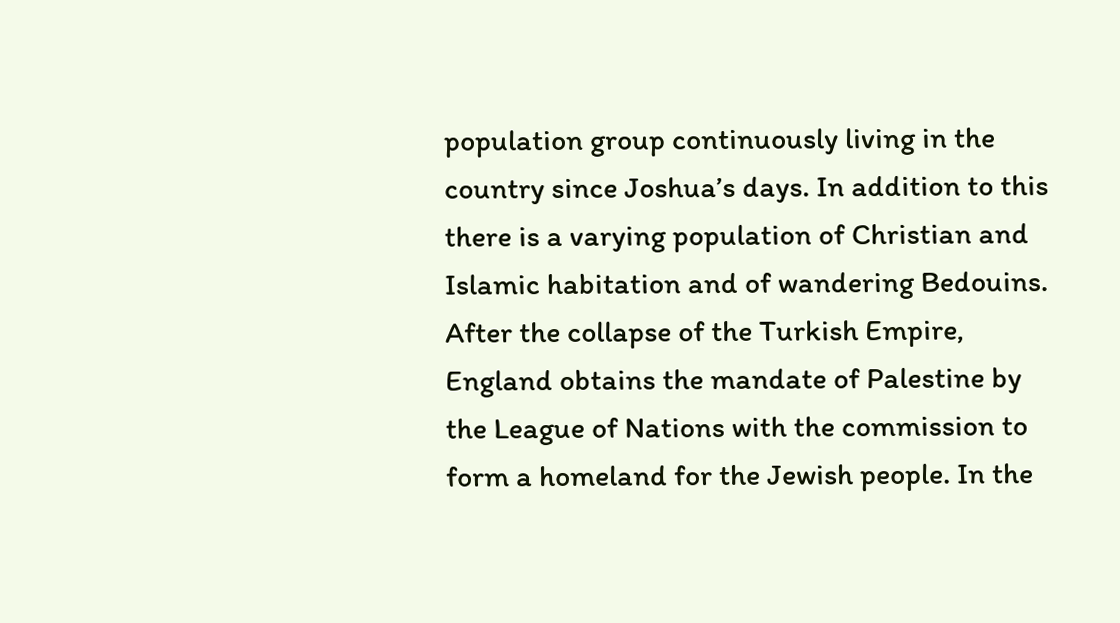population group continuously living in the country since Joshua’s days. In addition to this there is a varying population of Christian and Islamic habitation and of wandering Bedouins. After the collapse of the Turkish Empire, England obtains the mandate of Palestine by the League of Nations with the commission to form a homeland for the Jewish people. In the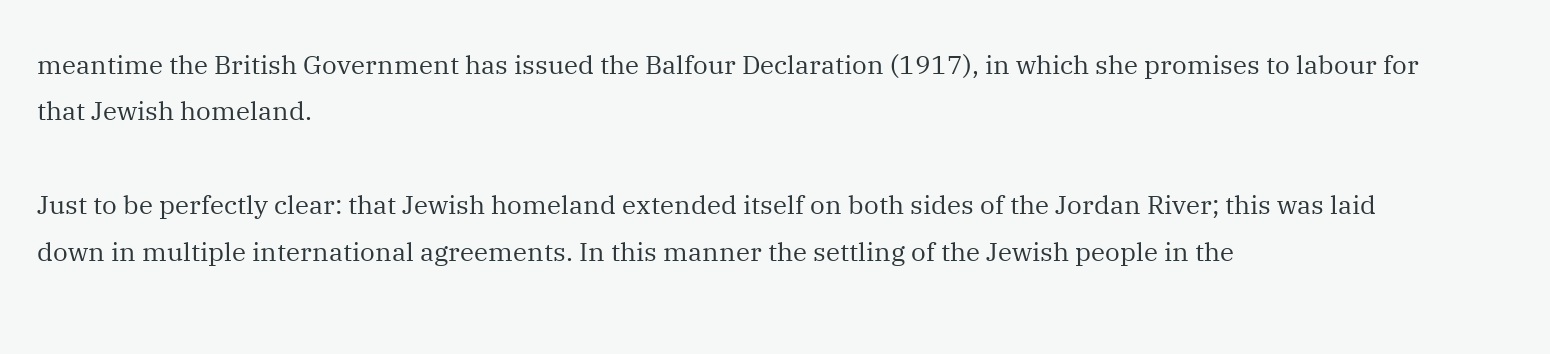meantime the British Government has issued the Balfour Declaration (1917), in which she promises to labour for that Jewish homeland.

Just to be perfectly clear: that Jewish homeland extended itself on both sides of the Jordan River; this was laid down in multiple international agreements. In this manner the settling of the Jewish people in the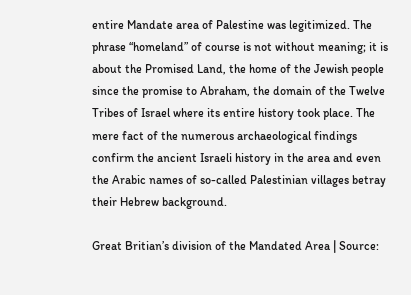entire Mandate area of Palestine was legitimized. The phrase “homeland” of course is not without meaning; it is about the Promised Land, the home of the Jewish people since the promise to Abraham, the domain of the Twelve Tribes of Israel where its entire history took place. The mere fact of the numerous archaeological findings confirm the ancient Israeli history in the area and even the Arabic names of so-called Palestinian villages betray their Hebrew background.

Great Britian’s division of the Mandated Area | Source: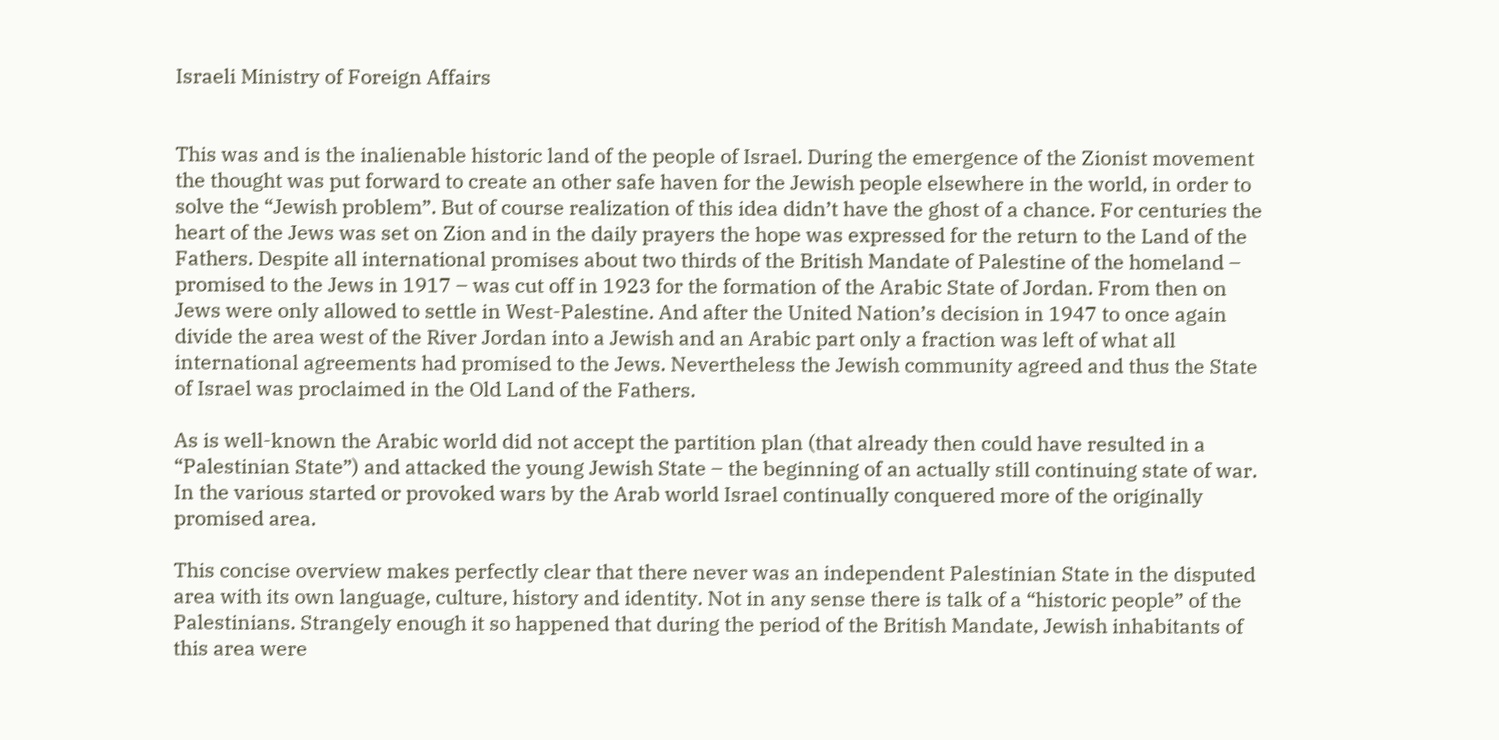Israeli Ministry of Foreign Affairs


This was and is the inalienable historic land of the people of Israel. During the emergence of the Zionist movement the thought was put forward to create an other safe haven for the Jewish people elsewhere in the world, in order to solve the “Jewish problem”. But of course realization of this idea didn’t have the ghost of a chance. For centuries the heart of the Jews was set on Zion and in the daily prayers the hope was expressed for the return to the Land of the Fathers. Despite all international promises about two thirds of the British Mandate of Palestine of the homeland – promised to the Jews in 1917 – was cut off in 1923 for the formation of the Arabic State of Jordan. From then on Jews were only allowed to settle in West-Palestine. And after the United Nation’s decision in 1947 to once again divide the area west of the River Jordan into a Jewish and an Arabic part only a fraction was left of what all international agreements had promised to the Jews. Nevertheless the Jewish community agreed and thus the State of Israel was proclaimed in the Old Land of the Fathers.

As is well-known the Arabic world did not accept the partition plan (that already then could have resulted in a “Palestinian State”) and attacked the young Jewish State – the beginning of an actually still continuing state of war. In the various started or provoked wars by the Arab world Israel continually conquered more of the originally promised area.

This concise overview makes perfectly clear that there never was an independent Palestinian State in the disputed area with its own language, culture, history and identity. Not in any sense there is talk of a “historic people” of the Palestinians. Strangely enough it so happened that during the period of the British Mandate, Jewish inhabitants of this area were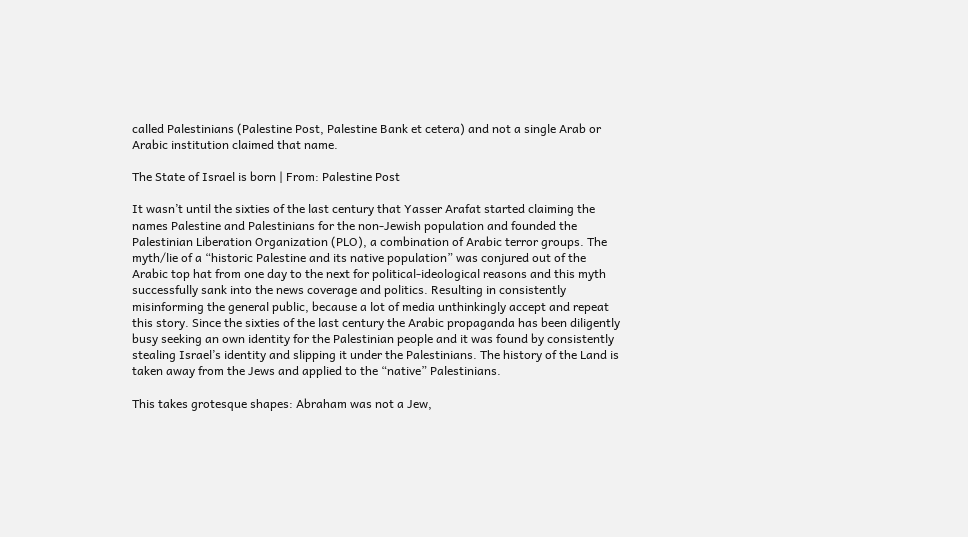called Palestinians (Palestine Post, Palestine Bank et cetera) and not a single Arab or Arabic institution claimed that name.

The State of Israel is born | From: Palestine Post

It wasn’t until the sixties of the last century that Yasser Arafat started claiming the names Palestine and Palestinians for the non-Jewish population and founded the Palestinian Liberation Organization (PLO), a combination of Arabic terror groups. The myth/lie of a “historic Palestine and its native population” was conjured out of the Arabic top hat from one day to the next for political-ideological reasons and this myth successfully sank into the news coverage and politics. Resulting in consistently misinforming the general public, because a lot of media unthinkingly accept and repeat this story. Since the sixties of the last century the Arabic propaganda has been diligently busy seeking an own identity for the Palestinian people and it was found by consistently stealing Israel’s identity and slipping it under the Palestinians. The history of the Land is taken away from the Jews and applied to the “native” Palestinians.

This takes grotesque shapes: Abraham was not a Jew,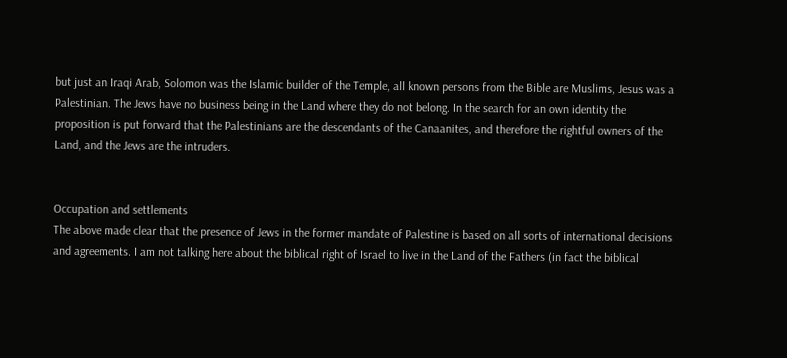but just an Iraqi Arab, Solomon was the Islamic builder of the Temple, all known persons from the Bible are Muslims, Jesus was a Palestinian. The Jews have no business being in the Land where they do not belong. In the search for an own identity the proposition is put forward that the Palestinians are the descendants of the Canaanites, and therefore the rightful owners of the Land, and the Jews are the intruders.


Occupation and settlements
The above made clear that the presence of Jews in the former mandate of Palestine is based on all sorts of international decisions and agreements. I am not talking here about the biblical right of Israel to live in the Land of the Fathers (in fact the biblical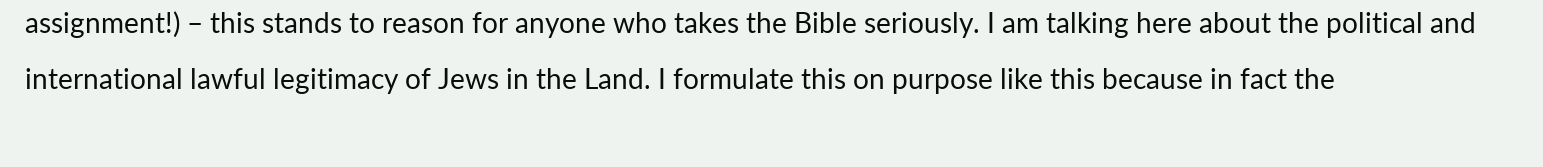assignment!) – this stands to reason for anyone who takes the Bible seriously. I am talking here about the political and international lawful legitimacy of Jews in the Land. I formulate this on purpose like this because in fact the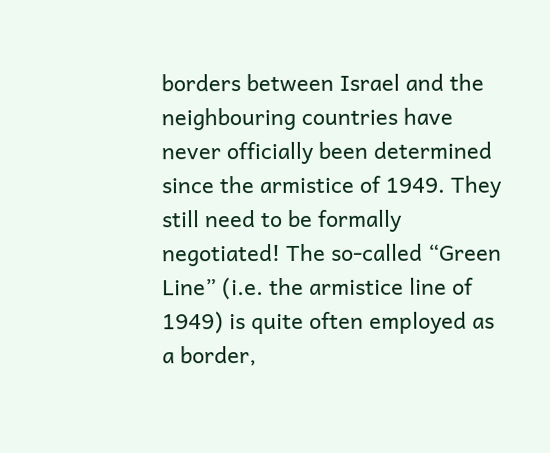borders between Israel and the neighbouring countries have never officially been determined since the armistice of 1949. They still need to be formally negotiated! The so-called “Green Line” (i.e. the armistice line of 1949) is quite often employed as a border,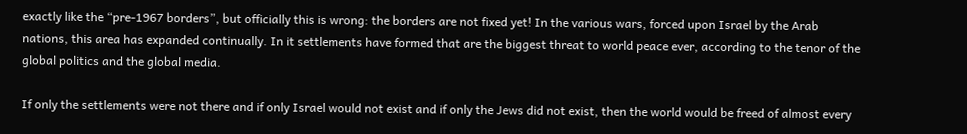exactly like the “pre-1967 borders”, but officially this is wrong: the borders are not fixed yet! In the various wars, forced upon Israel by the Arab nations, this area has expanded continually. In it settlements have formed that are the biggest threat to world peace ever, according to the tenor of the global politics and the global media.

If only the settlements were not there and if only Israel would not exist and if only the Jews did not exist, then the world would be freed of almost every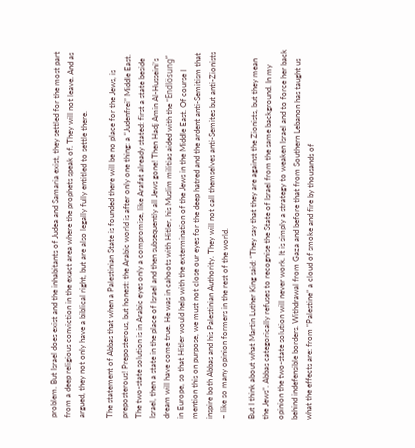problem. But Israel does exist and the inhabitants of Judea and Samaria exist, they settled for the most part from a deep religious conviction in the exact area where the prophets speak of. They will not leave. And as argued, they not only have a biblical right, but are also legally fully entitled to settle there.

The statement of Abbas that when a Palestinian State is founded there will be no place for the Jews, is preposterous! Preposterous, but honest: the Arabic world is after only one thing: a “Judenfrei” Middle East. The two-state solution is in Arabic eyes only a compromise, like Arafat already stated: first a state beside Israel, then a state in the place of Israel and then subsequently all Jews gone! Then Hadj Amin Al-Husseini’s dream will have come true. He was in cahoots with Hitler, his Muslim militias aided with the “Endlösung” in Europe, so that Hitler would help with the extermination of the Jews in the Middle East. Of course I mention this on purpose, we must not close our eyes for the deep hatred and the ardent anti-Semitism that inspire both Abbas and his Palestinian Authority. They will not call themselves anti-Semites but anti-Zionists – like so many opinion formers in the rest of the world.

But I think about what Martin Luther King said: “They say that they are against the Zionists, but they mean the Jews”. Abbas categorically refuses to recognise the State of Israel from the same background. In my opinion the two-state solution will never work. It is simply a strategy to weaken Israel and to force her back behind indefensible borders. Withdrawal from Gaza and before that from Southern Lebanon has taught us what the effects are: from “Palestine” a cloud of smoke and fire by thousands of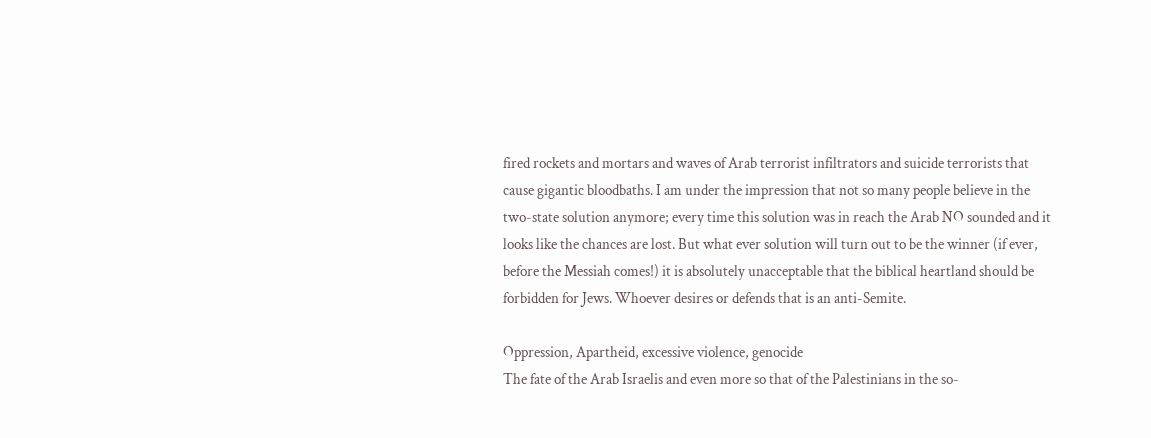fired rockets and mortars and waves of Arab terrorist infiltrators and suicide terrorists that cause gigantic bloodbaths. I am under the impression that not so many people believe in the two-state solution anymore; every time this solution was in reach the Arab NO sounded and it looks like the chances are lost. But what ever solution will turn out to be the winner (if ever, before the Messiah comes!) it is absolutely unacceptable that the biblical heartland should be forbidden for Jews. Whoever desires or defends that is an anti-Semite.

Oppression, Apartheid, excessive violence, genocide
The fate of the Arab Israelis and even more so that of the Palestinians in the so-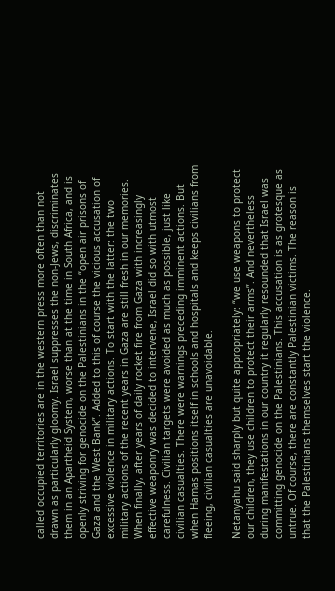called occupied territories are in the western press more often than not drawn as particularly gloomy. Israel suppresses the non-Jews, discriminates them in an Apartheid System, worse than at the time in South Africa, and is openly striving for genocide on the Palestinians in the “open air prisons of Gaza and the West Bank”. Added to this of course the vicious accusation of excessive violence in military actions. To start with the latter: the two military actions of the recent years in Gaza are still fresh in our memories. When finally, after years of daily rocket fire from Gaza with increasingly effective weaponry was decided to intervene, Israel did so with utmost carefulness. Civilian targets were avoided as much as possible, just like civilian casualties. There were warnings preceding imminent actions. But when Hamas positions itself in schools and hospitals and keeps civilians from fleeing, civilian casualties are unavoidable.

Netanyahu said sharply but quite appropriately: “we use weapons to protect our children, they use children to protect their arms”. And nevertheless during manifestations in our country it regularly resounded that Israel was committing genocide on the Palestinians. This accusation is as grotesque as untrue. Of course, there are constantly Palestinian victims. The reason is that the Palestinians themselves start the violence.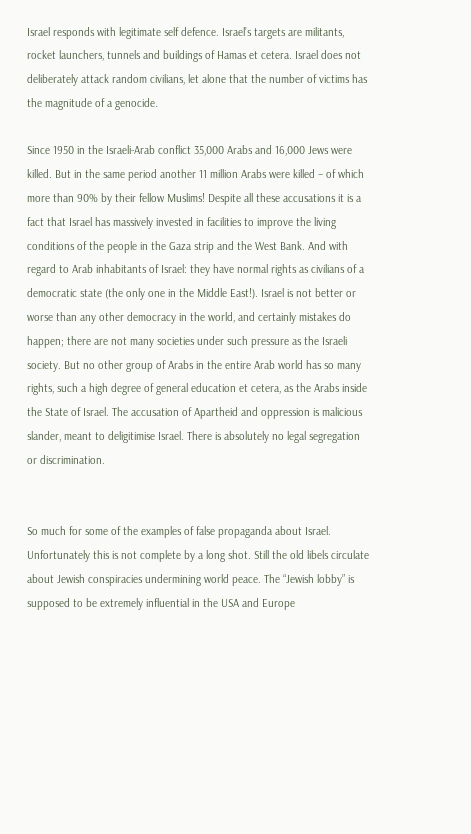Israel responds with legitimate self defence. Israel’s targets are militants, rocket launchers, tunnels and buildings of Hamas et cetera. Israel does not deliberately attack random civilians, let alone that the number of victims has the magnitude of a genocide.

Since 1950 in the Israeli-Arab conflict 35,000 Arabs and 16,000 Jews were killed. But in the same period another 11 million Arabs were killed – of which more than 90% by their fellow Muslims! Despite all these accusations it is a fact that Israel has massively invested in facilities to improve the living conditions of the people in the Gaza strip and the West Bank. And with regard to Arab inhabitants of Israel: they have normal rights as civilians of a democratic state (the only one in the Middle East!). Israel is not better or worse than any other democracy in the world, and certainly mistakes do happen; there are not many societies under such pressure as the Israeli society. But no other group of Arabs in the entire Arab world has so many rights, such a high degree of general education et cetera, as the Arabs inside the State of Israel. The accusation of Apartheid and oppression is malicious slander, meant to deligitimise Israel. There is absolutely no legal segregation or discrimination.


So much for some of the examples of false propaganda about Israel. Unfortunately this is not complete by a long shot. Still the old libels circulate about Jewish conspiracies undermining world peace. The “Jewish lobby” is supposed to be extremely influential in the USA and Europe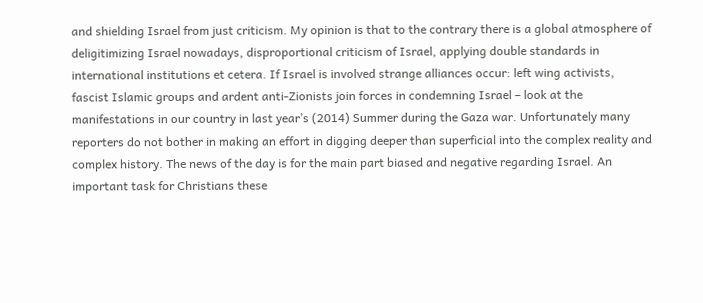and shielding Israel from just criticism. My opinion is that to the contrary there is a global atmosphere of deligitimizing Israel nowadays, disproportional criticism of Israel, applying double standards in international institutions et cetera. If Israel is involved strange alliances occur: left wing activists, fascist Islamic groups and ardent anti-Zionists join forces in condemning Israel – look at the manifestations in our country in last year’s (2014) Summer during the Gaza war. Unfortunately many reporters do not bother in making an effort in digging deeper than superficial into the complex reality and complex history. The news of the day is for the main part biased and negative regarding Israel. An important task for Christians these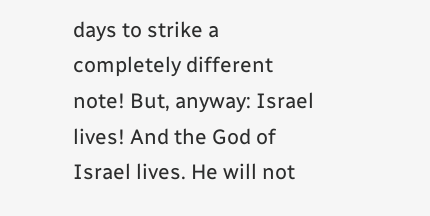days to strike a completely different note! But, anyway: Israel lives! And the God of Israel lives. He will not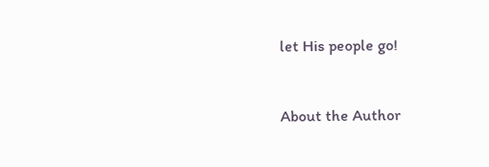let His people go!



About the Author